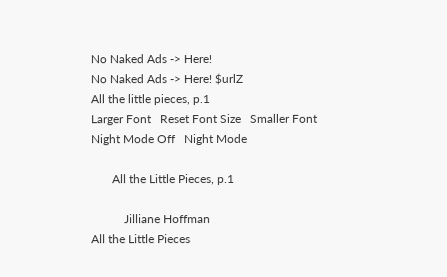No Naked Ads -> Here!
No Naked Ads -> Here! $urlZ
All the little pieces, p.1
Larger Font   Reset Font Size   Smaller Font       Night Mode Off   Night Mode

       All the Little Pieces, p.1

           Jilliane Hoffman
All the Little Pieces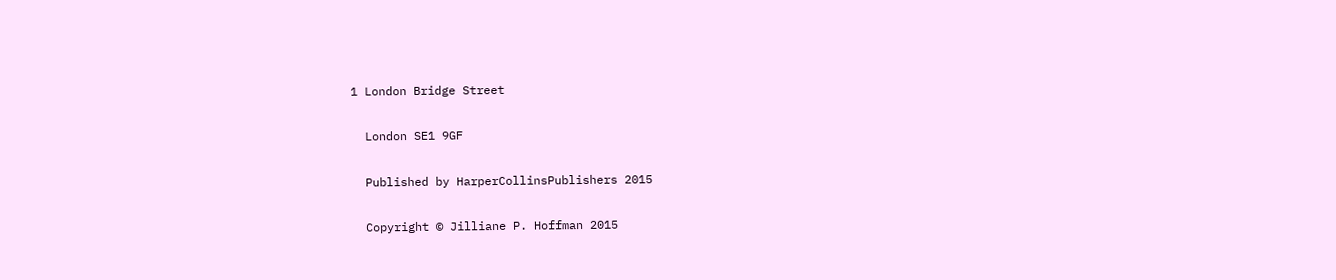1 London Bridge Street

  London SE1 9GF

  Published by HarperCollinsPublishers 2015

  Copyright © Jilliane P. Hoffman 2015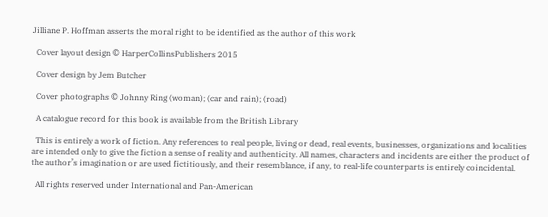Jilliane P. Hoffman asserts the moral right to be identified as the author of this work

  Cover layout design © HarperCollinsPublishers 2015

  Cover design by Jem Butcher

  Cover photographs © Johnny Ring (woman); (car and rain); (road)

  A catalogue record for this book is available from the British Library

  This is entirely a work of fiction. Any references to real people, living or dead, real events, businesses, organizations and localities are intended only to give the fiction a sense of reality and authenticity. All names, characters and incidents are either the product of the author’s imagination or are used fictitiously, and their resemblance, if any, to real-life counterparts is entirely coincidental.

  All rights reserved under International and Pan-American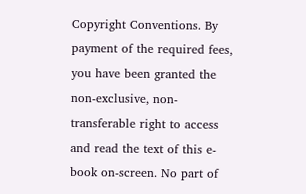Copyright Conventions. By payment of the required fees, you have been granted the non-exclusive, non-transferable right to access and read the text of this e-book on-screen. No part of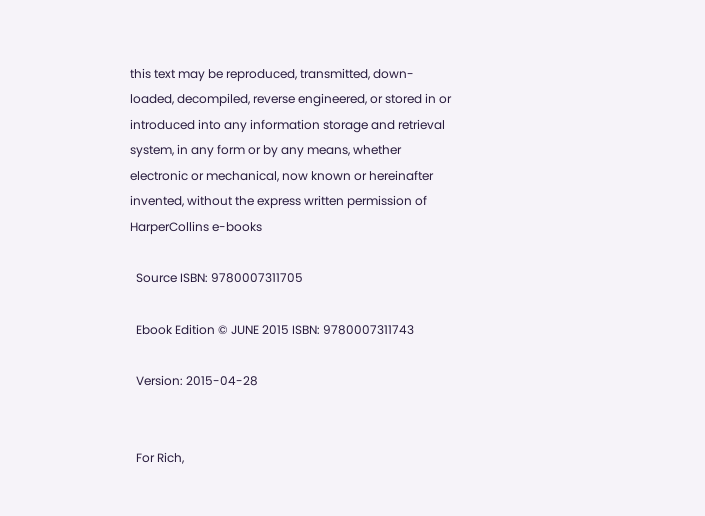this text may be reproduced, transmitted, down-loaded, decompiled, reverse engineered, or stored in or introduced into any information storage and retrieval system, in any form or by any means, whether electronic or mechanical, now known or hereinafter invented, without the express written permission of HarperCollins e-books

  Source ISBN: 9780007311705

  Ebook Edition © JUNE 2015 ISBN: 9780007311743

  Version: 2015-04-28


  For Rich,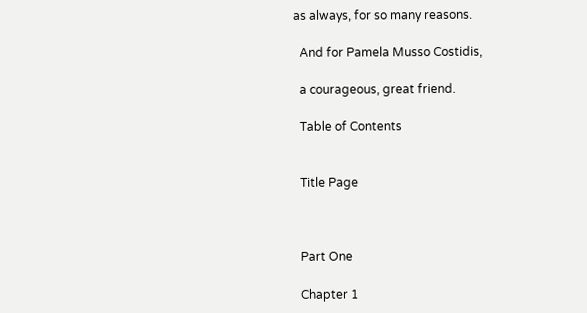as always, for so many reasons.

  And for Pamela Musso Costidis,

  a courageous, great friend.

  Table of Contents


  Title Page



  Part One

  Chapter 1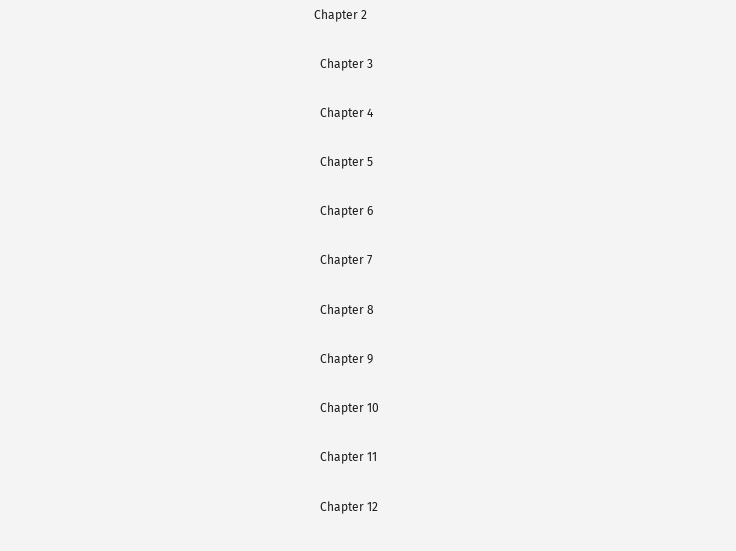Chapter 2

  Chapter 3

  Chapter 4

  Chapter 5

  Chapter 6

  Chapter 7

  Chapter 8

  Chapter 9

  Chapter 10

  Chapter 11

  Chapter 12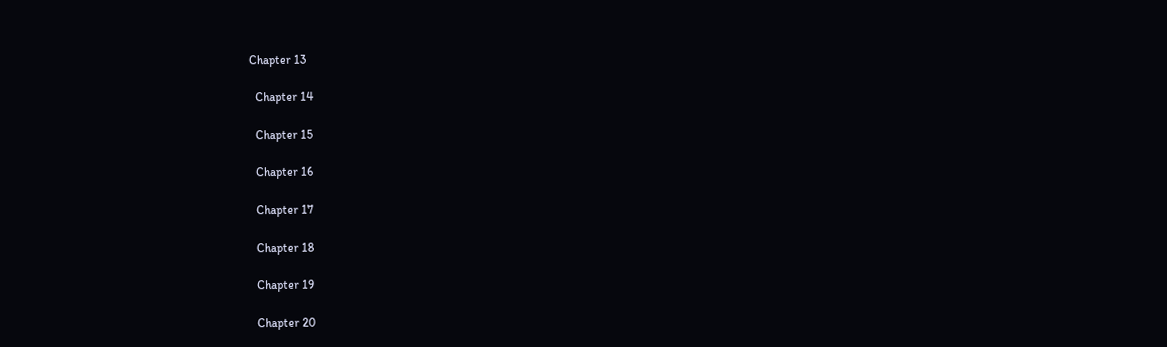Chapter 13

  Chapter 14

  Chapter 15

  Chapter 16

  Chapter 17

  Chapter 18

  Chapter 19

  Chapter 20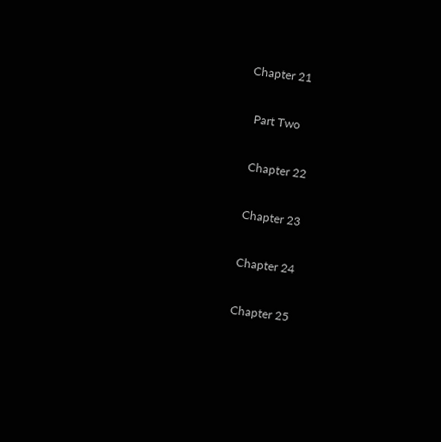Chapter 21

  Part Two

  Chapter 22

  Chapter 23

  Chapter 24

  Chapter 25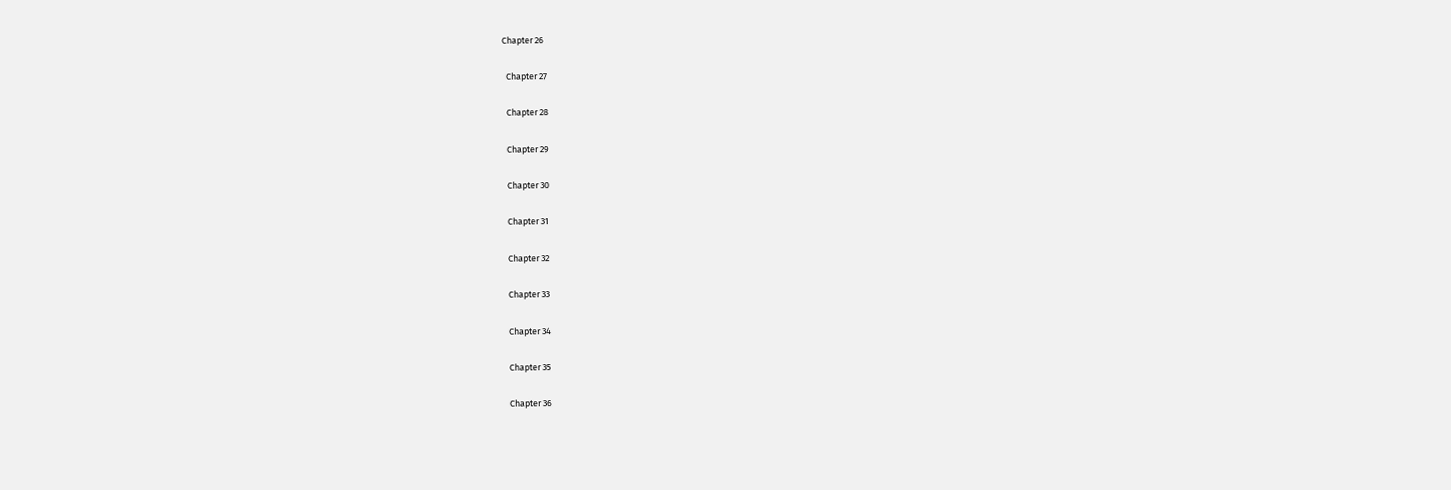Chapter 26

  Chapter 27

  Chapter 28

  Chapter 29

  Chapter 30

  Chapter 31

  Chapter 32

  Chapter 33

  Chapter 34

  Chapter 35

  Chapter 36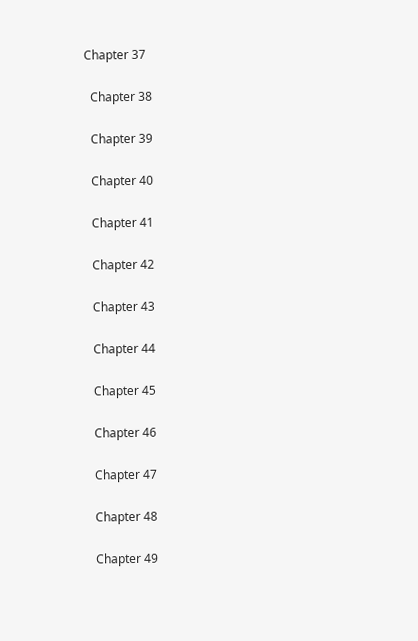Chapter 37

  Chapter 38

  Chapter 39

  Chapter 40

  Chapter 41

  Chapter 42

  Chapter 43

  Chapter 44

  Chapter 45

  Chapter 46

  Chapter 47

  Chapter 48

  Chapter 49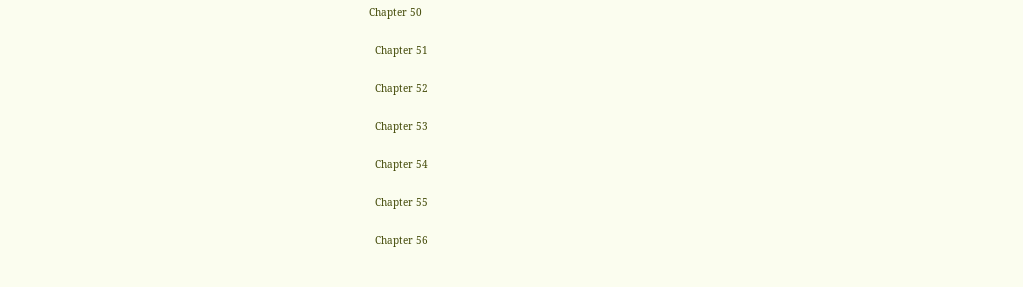Chapter 50

  Chapter 51

  Chapter 52

  Chapter 53

  Chapter 54

  Chapter 55

  Chapter 56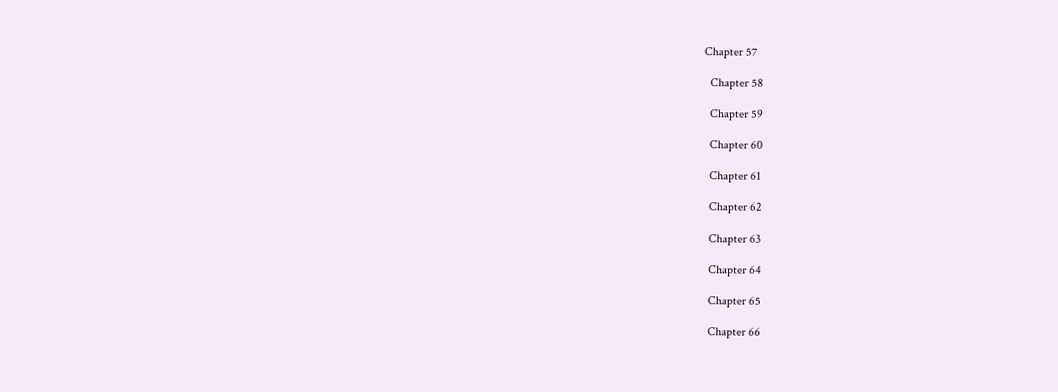Chapter 57

  Chapter 58

  Chapter 59

  Chapter 60

  Chapter 61

  Chapter 62

  Chapter 63

  Chapter 64

  Chapter 65

  Chapter 66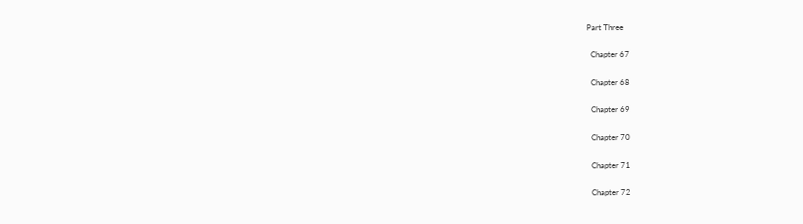Part Three

  Chapter 67

  Chapter 68

  Chapter 69

  Chapter 70

  Chapter 71

  Chapter 72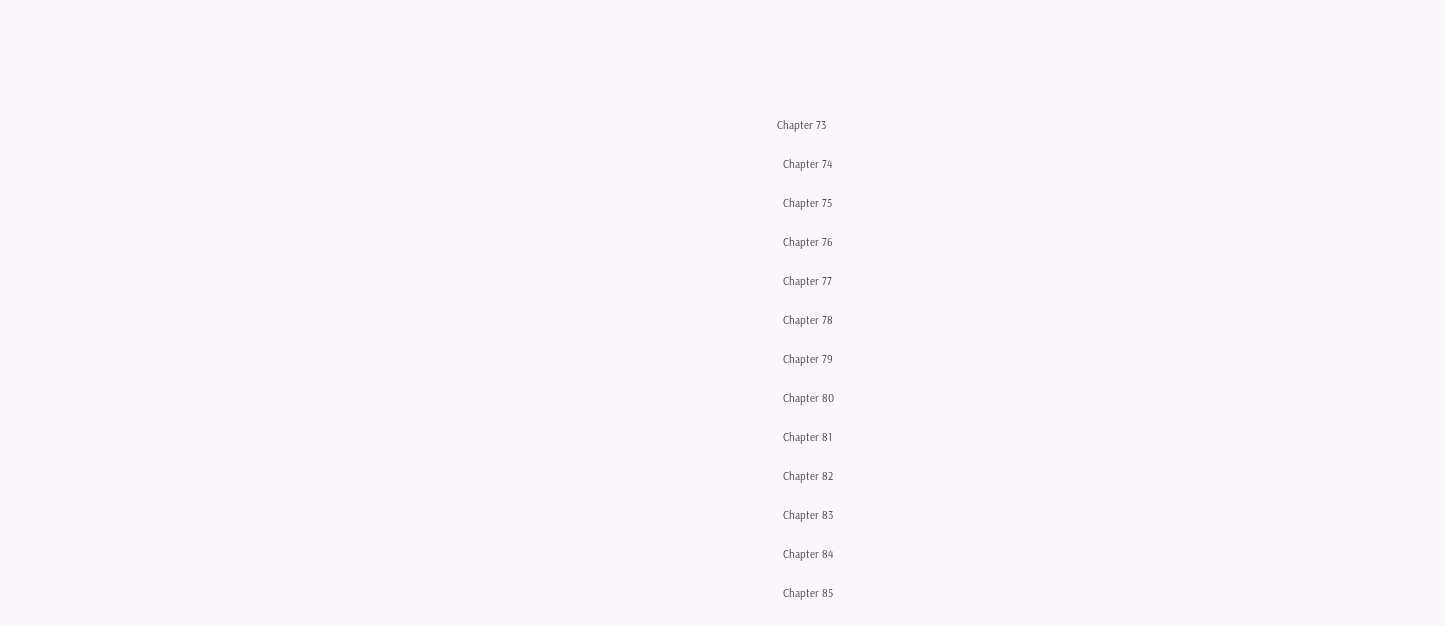Chapter 73

  Chapter 74

  Chapter 75

  Chapter 76

  Chapter 77

  Chapter 78

  Chapter 79

  Chapter 80

  Chapter 81

  Chapter 82

  Chapter 83

  Chapter 84

  Chapter 85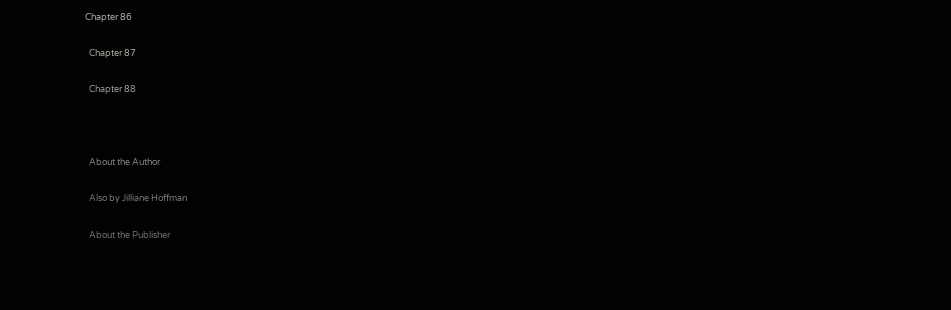Chapter 86

  Chapter 87

  Chapter 88



  About the Author

  Also by Jilliane Hoffman

  About the Publisher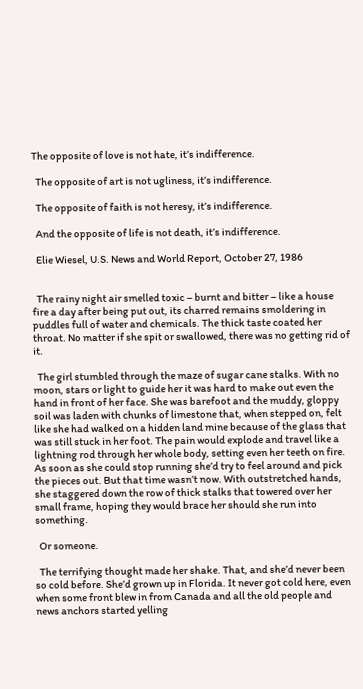The opposite of love is not hate, it’s indifference.

  The opposite of art is not ugliness, it’s indifference.

  The opposite of faith is not heresy, it’s indifference.

  And the opposite of life is not death, it’s indifference.

  Elie Wiesel, U.S. News and World Report, October 27, 1986


  The rainy night air smelled toxic – burnt and bitter – like a house fire a day after being put out, its charred remains smoldering in puddles full of water and chemicals. The thick taste coated her throat. No matter if she spit or swallowed, there was no getting rid of it.

  The girl stumbled through the maze of sugar cane stalks. With no moon, stars or light to guide her it was hard to make out even the hand in front of her face. She was barefoot and the muddy, gloppy soil was laden with chunks of limestone that, when stepped on, felt like she had walked on a hidden land mine because of the glass that was still stuck in her foot. The pain would explode and travel like a lightning rod through her whole body, setting even her teeth on fire. As soon as she could stop running she’d try to feel around and pick the pieces out. But that time wasn’t now. With outstretched hands, she staggered down the row of thick stalks that towered over her small frame, hoping they would brace her should she run into something.

  Or someone.

  The terrifying thought made her shake. That, and she’d never been so cold before. She’d grown up in Florida. It never got cold here, even when some front blew in from Canada and all the old people and news anchors started yelling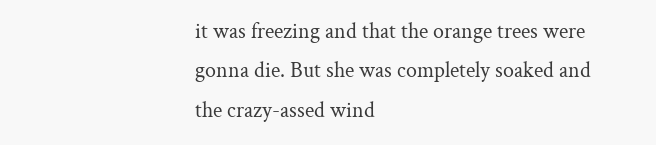it was freezing and that the orange trees were gonna die. But she was completely soaked and the crazy-assed wind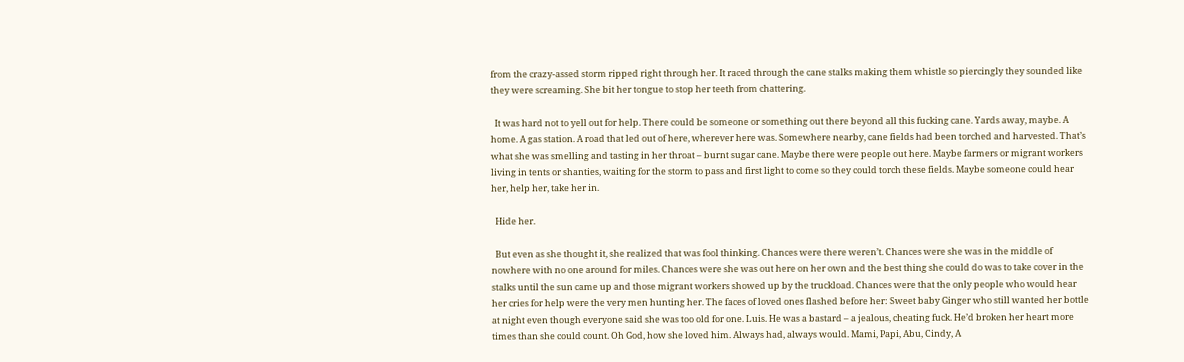from the crazy-assed storm ripped right through her. It raced through the cane stalks making them whistle so piercingly they sounded like they were screaming. She bit her tongue to stop her teeth from chattering.

  It was hard not to yell out for help. There could be someone or something out there beyond all this fucking cane. Yards away, maybe. A home. A gas station. A road that led out of here, wherever here was. Somewhere nearby, cane fields had been torched and harvested. That’s what she was smelling and tasting in her throat – burnt sugar cane. Maybe there were people out here. Maybe farmers or migrant workers living in tents or shanties, waiting for the storm to pass and first light to come so they could torch these fields. Maybe someone could hear her, help her, take her in.

  Hide her.

  But even as she thought it, she realized that was fool thinking. Chances were there weren’t. Chances were she was in the middle of nowhere with no one around for miles. Chances were she was out here on her own and the best thing she could do was to take cover in the stalks until the sun came up and those migrant workers showed up by the truckload. Chances were that the only people who would hear her cries for help were the very men hunting her. The faces of loved ones flashed before her: Sweet baby Ginger who still wanted her bottle at night even though everyone said she was too old for one. Luis. He was a bastard – a jealous, cheating fuck. He’d broken her heart more times than she could count. Oh God, how she loved him. Always had, always would. Mami, Papi, Abu, Cindy, A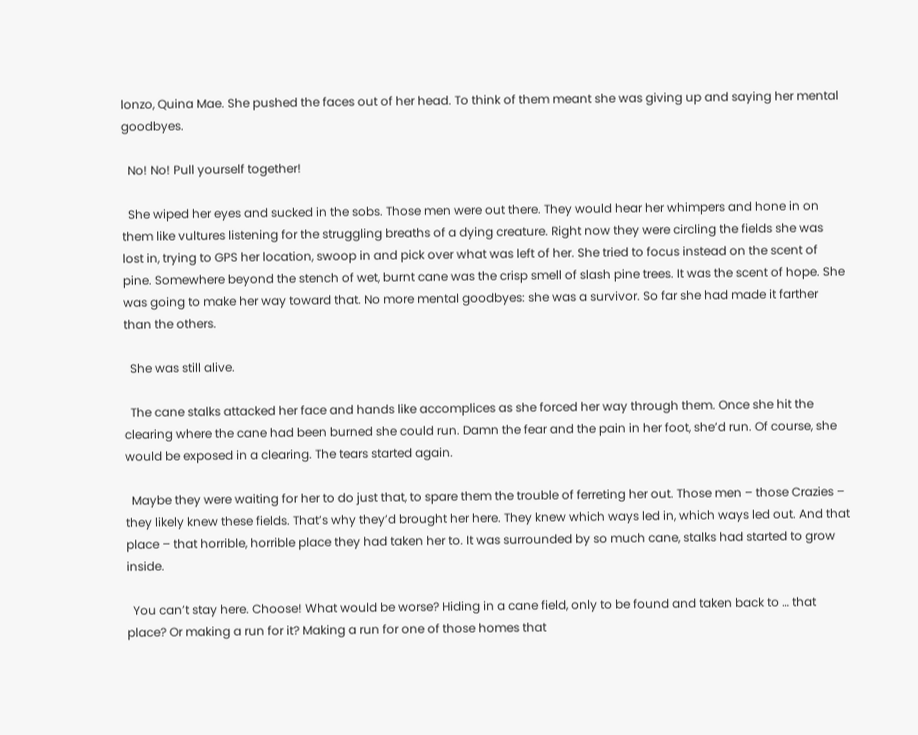lonzo, Quina Mae. She pushed the faces out of her head. To think of them meant she was giving up and saying her mental goodbyes.

  No! No! Pull yourself together!

  She wiped her eyes and sucked in the sobs. Those men were out there. They would hear her whimpers and hone in on them like vultures listening for the struggling breaths of a dying creature. Right now they were circling the fields she was lost in, trying to GPS her location, swoop in and pick over what was left of her. She tried to focus instead on the scent of pine. Somewhere beyond the stench of wet, burnt cane was the crisp smell of slash pine trees. It was the scent of hope. She was going to make her way toward that. No more mental goodbyes: she was a survivor. So far she had made it farther than the others.

  She was still alive.

  The cane stalks attacked her face and hands like accomplices as she forced her way through them. Once she hit the clearing where the cane had been burned she could run. Damn the fear and the pain in her foot, she’d run. Of course, she would be exposed in a clearing. The tears started again.

  Maybe they were waiting for her to do just that, to spare them the trouble of ferreting her out. Those men – those Crazies – they likely knew these fields. That’s why they’d brought her here. They knew which ways led in, which ways led out. And that place – that horrible, horrible place they had taken her to. It was surrounded by so much cane, stalks had started to grow inside.

  You can’t stay here. Choose! What would be worse? Hiding in a cane field, only to be found and taken back to … that place? Or making a run for it? Making a run for one of those homes that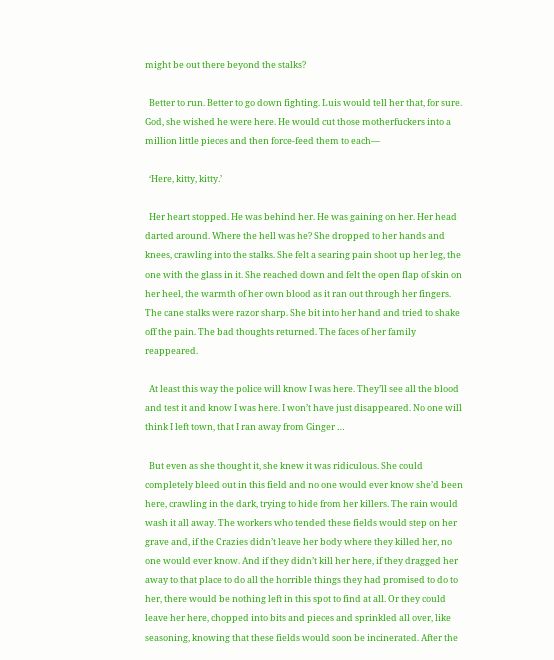might be out there beyond the stalks?

  Better to run. Better to go down fighting. Luis would tell her that, for sure. God, she wished he were here. He would cut those motherfuckers into a million little pieces and then force-feed them to each—

  ‘Here, kitty, kitty.’

  Her heart stopped. He was behind her. He was gaining on her. Her head darted around. Where the hell was he? She dropped to her hands and knees, crawling into the stalks. She felt a searing pain shoot up her leg, the one with the glass in it. She reached down and felt the open flap of skin on her heel, the warmth of her own blood as it ran out through her fingers. The cane stalks were razor sharp. She bit into her hand and tried to shake off the pain. The bad thoughts returned. The faces of her family reappeared.

  At least this way the police will know I was here. They’ll see all the blood and test it and know I was here. I won’t have just disappeared. No one will think I left town, that I ran away from Ginger …

  But even as she thought it, she knew it was ridiculous. She could completely bleed out in this field and no one would ever know she’d been here, crawling in the dark, trying to hide from her killers. The rain would wash it all away. The workers who tended these fields would step on her grave and, if the Crazies didn’t leave her body where they killed her, no one would ever know. And if they didn’t kill her here, if they dragged her away to that place to do all the horrible things they had promised to do to her, there would be nothing left in this spot to find at all. Or they could leave her here, chopped into bits and pieces and sprinkled all over, like seasoning, knowing that these fields would soon be incinerated. After the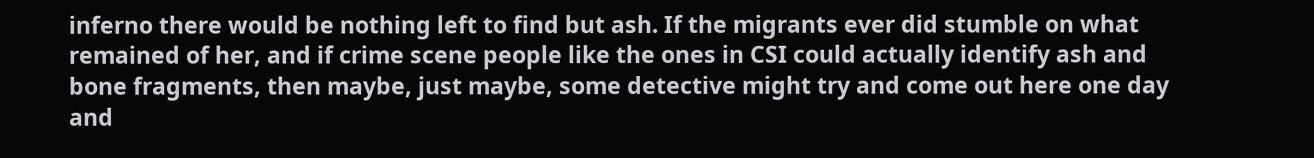inferno there would be nothing left to find but ash. If the migrants ever did stumble on what remained of her, and if crime scene people like the ones in CSI could actually identify ash and bone fragments, then maybe, just maybe, some detective might try and come out here one day and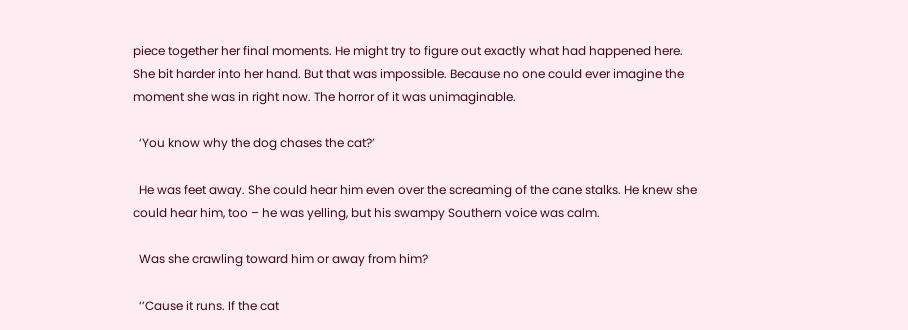piece together her final moments. He might try to figure out exactly what had happened here. She bit harder into her hand. But that was impossible. Because no one could ever imagine the moment she was in right now. The horror of it was unimaginable.

  ‘You know why the dog chases the cat?’

  He was feet away. She could hear him even over the screaming of the cane stalks. He knew she could hear him, too – he was yelling, but his swampy Southern voice was calm.

  Was she crawling toward him or away from him?

  ‘’Cause it runs. If the cat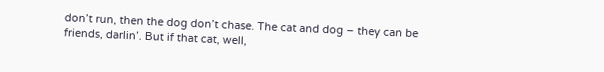don’t run, then the dog don’t chase. The cat and dog – they can be friends, darlin’. But if that cat, well,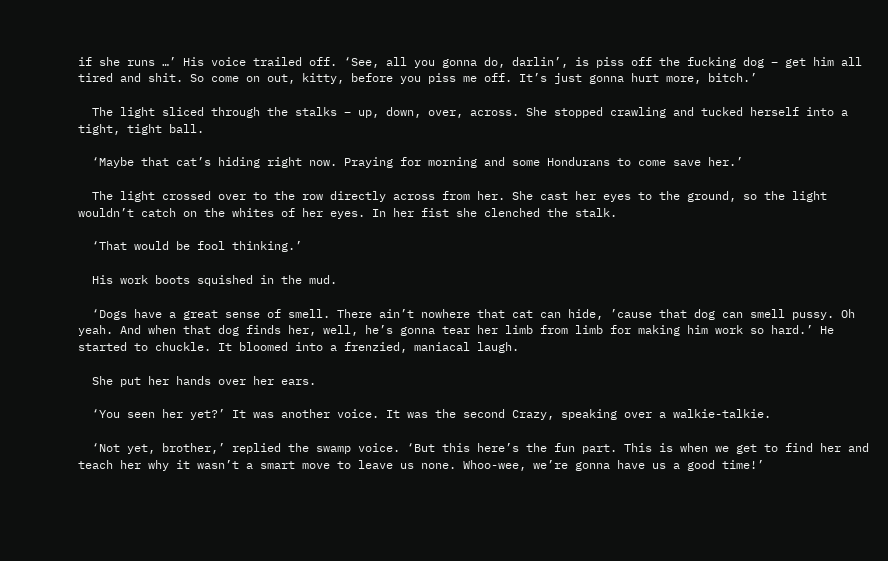if she runs …’ His voice trailed off. ‘See, all you gonna do, darlin’, is piss off the fucking dog – get him all tired and shit. So come on out, kitty, before you piss me off. It’s just gonna hurt more, bitch.’

  The light sliced through the stalks – up, down, over, across. She stopped crawling and tucked herself into a tight, tight ball.

  ‘Maybe that cat’s hiding right now. Praying for morning and some Hondurans to come save her.’

  The light crossed over to the row directly across from her. She cast her eyes to the ground, so the light wouldn’t catch on the whites of her eyes. In her fist she clenched the stalk.

  ‘That would be fool thinking.’

  His work boots squished in the mud.

  ‘Dogs have a great sense of smell. There ain’t nowhere that cat can hide, ’cause that dog can smell pussy. Oh yeah. And when that dog finds her, well, he’s gonna tear her limb from limb for making him work so hard.’ He started to chuckle. It bloomed into a frenzied, maniacal laugh.

  She put her hands over her ears.

  ‘You seen her yet?’ It was another voice. It was the second Crazy, speaking over a walkie-talkie.

  ‘Not yet, brother,’ replied the swamp voice. ‘But this here’s the fun part. This is when we get to find her and teach her why it wasn’t a smart move to leave us none. Whoo-wee, we’re gonna have us a good time!’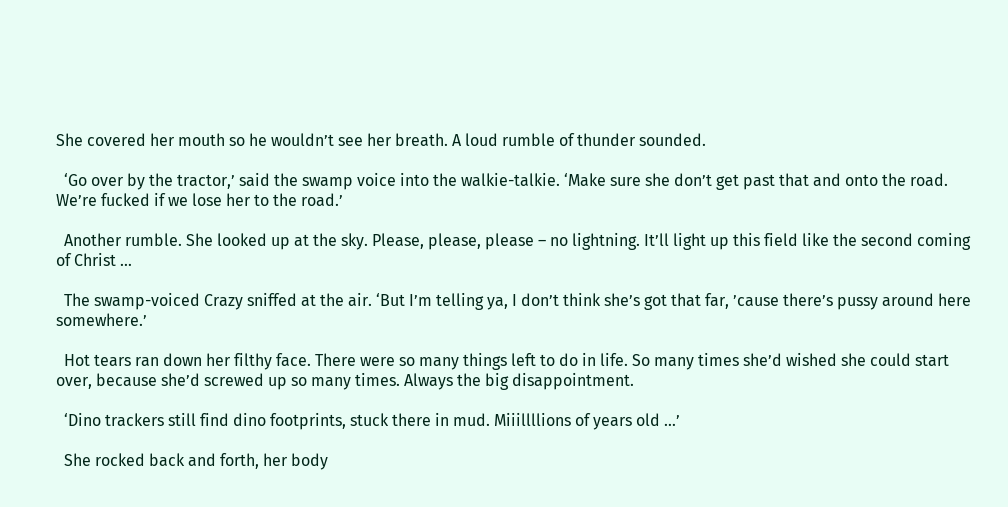She covered her mouth so he wouldn’t see her breath. A loud rumble of thunder sounded.

  ‘Go over by the tractor,’ said the swamp voice into the walkie-talkie. ‘Make sure she don’t get past that and onto the road. We’re fucked if we lose her to the road.’

  Another rumble. She looked up at the sky. Please, please, please – no lightning. It’ll light up this field like the second coming of Christ …

  The swamp-voiced Crazy sniffed at the air. ‘But I’m telling ya, I don’t think she’s got that far, ’cause there’s pussy around here somewhere.’

  Hot tears ran down her filthy face. There were so many things left to do in life. So many times she’d wished she could start over, because she’d screwed up so many times. Always the big disappointment.

  ‘Dino trackers still find dino footprints, stuck there in mud. Miiillllions of years old …’

  She rocked back and forth, her body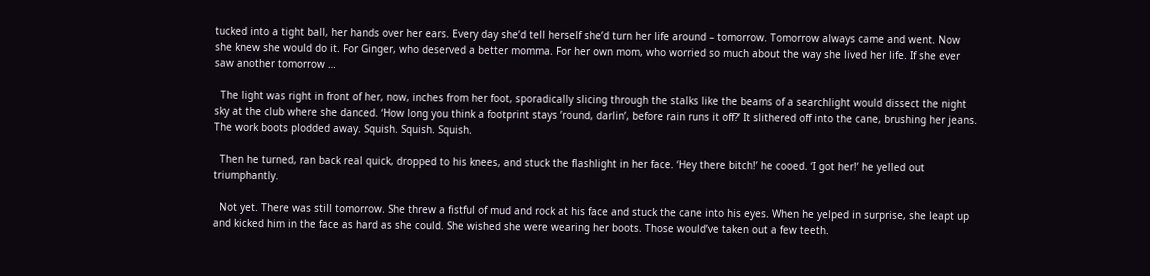tucked into a tight ball, her hands over her ears. Every day she’d tell herself she’d turn her life around – tomorrow. Tomorrow always came and went. Now she knew she would do it. For Ginger, who deserved a better momma. For her own mom, who worried so much about the way she lived her life. If she ever saw another tomorrow …

  The light was right in front of her, now, inches from her foot, sporadically slicing through the stalks like the beams of a searchlight would dissect the night sky at the club where she danced. ‘How long you think a footprint stays ’round, darlin’, before rain runs it off?’ It slithered off into the cane, brushing her jeans. The work boots plodded away. Squish. Squish. Squish.

  Then he turned, ran back real quick, dropped to his knees, and stuck the flashlight in her face. ‘Hey there bitch!’ he cooed. ‘I got her!’ he yelled out triumphantly.

  Not yet. There was still tomorrow. She threw a fistful of mud and rock at his face and stuck the cane into his eyes. When he yelped in surprise, she leapt up and kicked him in the face as hard as she could. She wished she were wearing her boots. Those would’ve taken out a few teeth.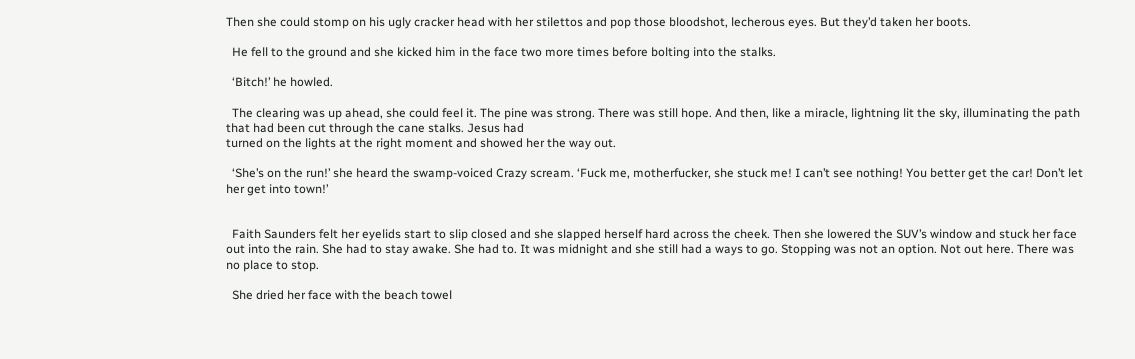Then she could stomp on his ugly cracker head with her stilettos and pop those bloodshot, lecherous eyes. But they’d taken her boots.

  He fell to the ground and she kicked him in the face two more times before bolting into the stalks.

  ‘Bitch!’ he howled.

  The clearing was up ahead, she could feel it. The pine was strong. There was still hope. And then, like a miracle, lightning lit the sky, illuminating the path that had been cut through the cane stalks. Jesus had
turned on the lights at the right moment and showed her the way out.

  ‘She’s on the run!’ she heard the swamp-voiced Crazy scream. ‘Fuck me, motherfucker, she stuck me! I can’t see nothing! You better get the car! Don’t let her get into town!’


  Faith Saunders felt her eyelids start to slip closed and she slapped herself hard across the cheek. Then she lowered the SUV’s window and stuck her face out into the rain. She had to stay awake. She had to. It was midnight and she still had a ways to go. Stopping was not an option. Not out here. There was no place to stop.

  She dried her face with the beach towel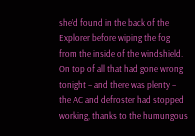she’d found in the back of the Explorer before wiping the fog from the inside of the windshield. On top of all that had gone wrong tonight – and there was plenty – the AC and defroster had stopped working, thanks to the humungous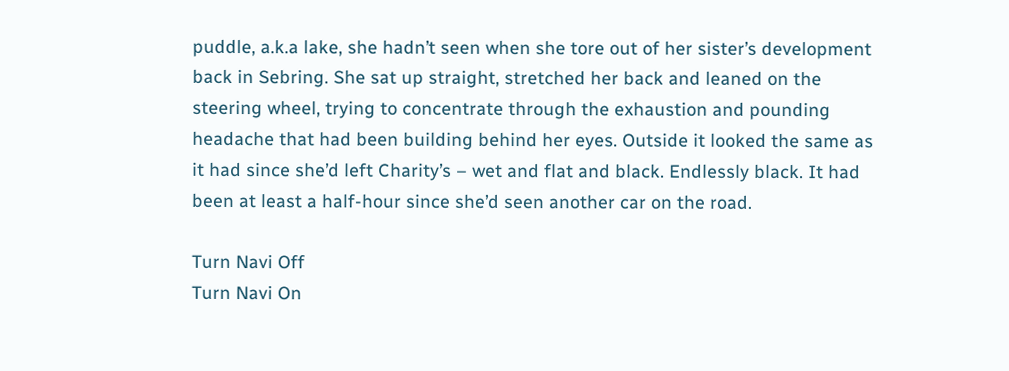puddle, a.k.a lake, she hadn’t seen when she tore out of her sister’s development back in Sebring. She sat up straight, stretched her back and leaned on the steering wheel, trying to concentrate through the exhaustion and pounding headache that had been building behind her eyes. Outside it looked the same as it had since she’d left Charity’s – wet and flat and black. Endlessly black. It had been at least a half-hour since she’d seen another car on the road.

Turn Navi Off
Turn Navi On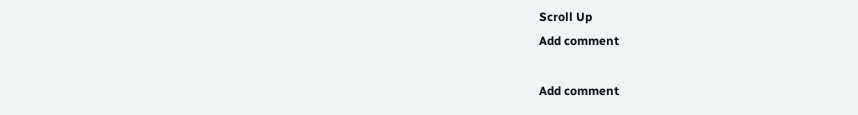Scroll Up
Add comment

Add comment